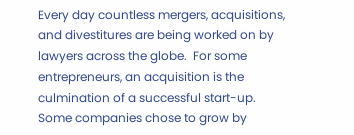Every day countless mergers, acquisitions, and divestitures are being worked on by lawyers across the globe.  For some entrepreneurs, an acquisition is the culmination of a successful start-up.  Some companies chose to grow by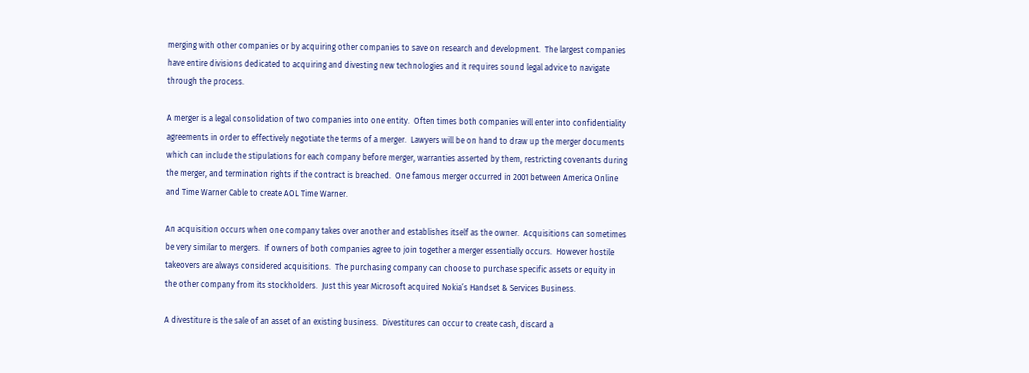merging with other companies or by acquiring other companies to save on research and development.  The largest companies have entire divisions dedicated to acquiring and divesting new technologies and it requires sound legal advice to navigate through the process.

A merger is a legal consolidation of two companies into one entity.  Often times both companies will enter into confidentiality agreements in order to effectively negotiate the terms of a merger.  Lawyers will be on hand to draw up the merger documents which can include the stipulations for each company before merger, warranties asserted by them, restricting covenants during the merger, and termination rights if the contract is breached.  One famous merger occurred in 2001 between America Online and Time Warner Cable to create AOL Time Warner.

An acquisition occurs when one company takes over another and establishes itself as the owner.  Acquisitions can sometimes be very similar to mergers.  If owners of both companies agree to join together a merger essentially occurs.  However hostile takeovers are always considered acquisitions.  The purchasing company can choose to purchase specific assets or equity in the other company from its stockholders.  Just this year Microsoft acquired Nokia’s Handset & Services Business.

A divestiture is the sale of an asset of an existing business.  Divestitures can occur to create cash, discard a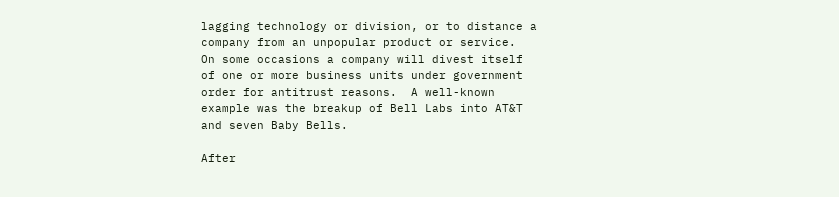lagging technology or division, or to distance a company from an unpopular product or service.  On some occasions a company will divest itself of one or more business units under government order for antitrust reasons.  A well-known example was the breakup of Bell Labs into AT&T and seven Baby Bells.

After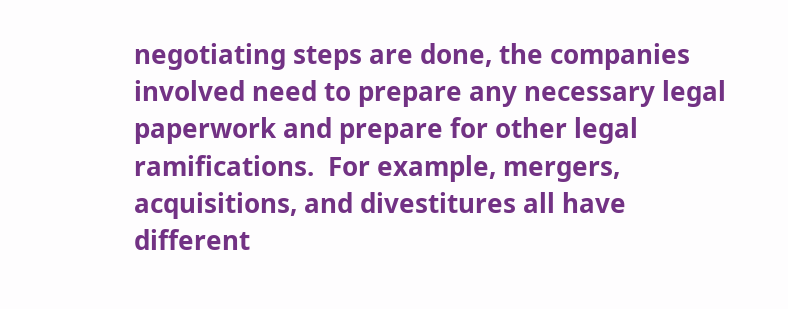negotiating steps are done, the companies involved need to prepare any necessary legal paperwork and prepare for other legal ramifications.  For example, mergers, acquisitions, and divestitures all have different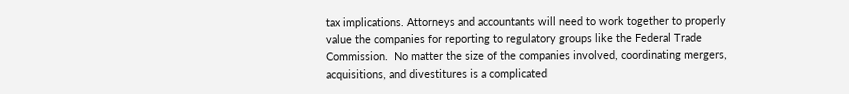tax implications. Attorneys and accountants will need to work together to properly value the companies for reporting to regulatory groups like the Federal Trade Commission.  No matter the size of the companies involved, coordinating mergers, acquisitions, and divestitures is a complicated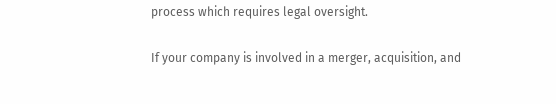process which requires legal oversight.

If your company is involved in a merger, acquisition, and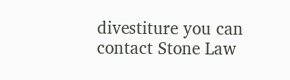divestiture you can contact Stone Law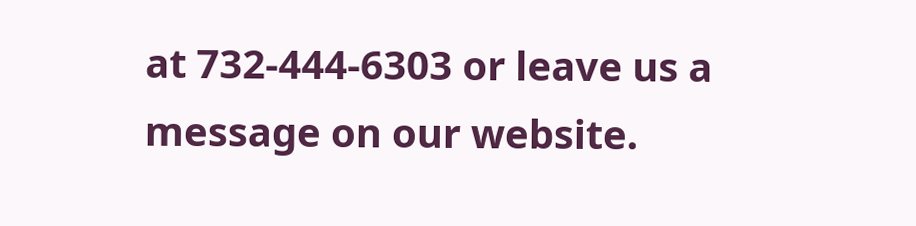at 732-444-6303 or leave us a message on our website.